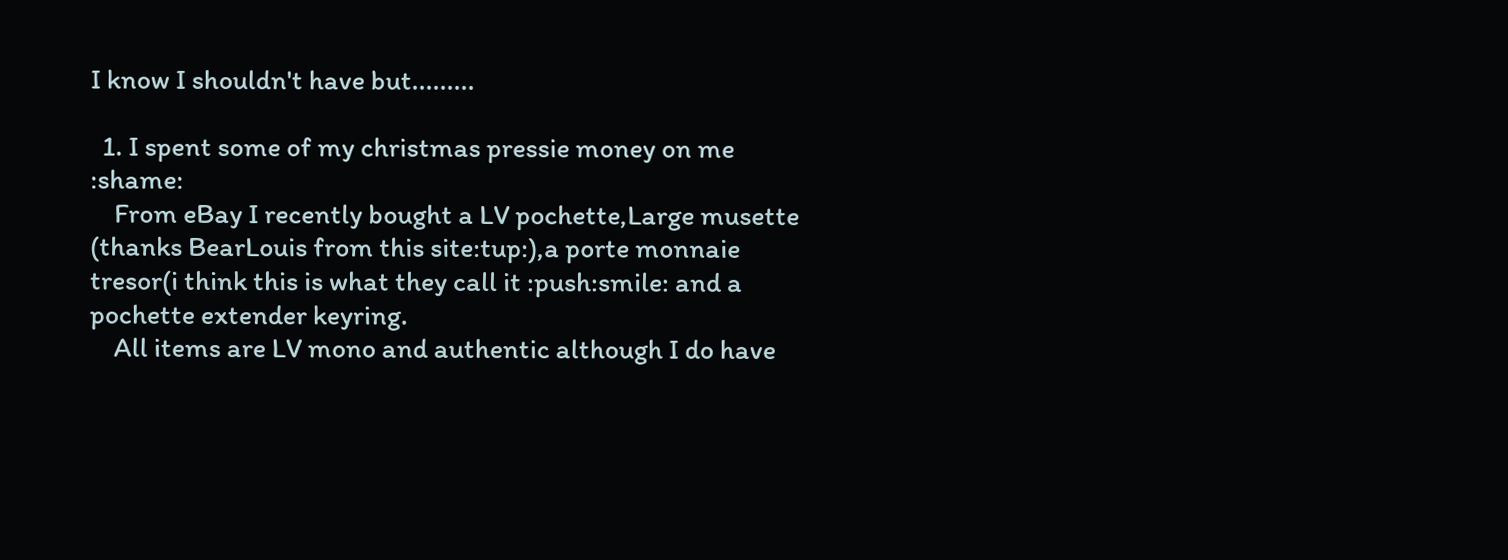I know I shouldn't have but.........

  1. I spent some of my christmas pressie money on me :shame:
    From eBay I recently bought a LV pochette,Large musette (thanks BearLouis from this site:tup:),a porte monnaie tresor(i think this is what they call it :push:smile: and a pochette extender keyring.
    All items are LV mono and authentic although I do have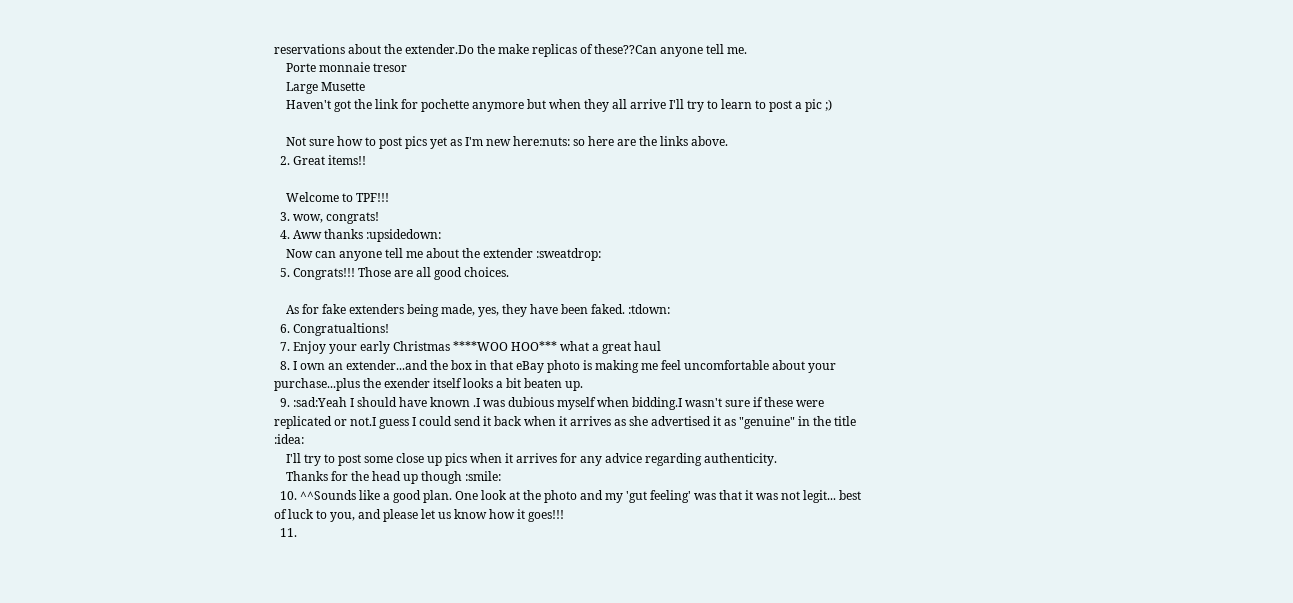reservations about the extender.Do the make replicas of these??Can anyone tell me.
    Porte monnaie tresor
    Large Musette
    Haven't got the link for pochette anymore but when they all arrive I'll try to learn to post a pic ;)

    Not sure how to post pics yet as I'm new here:nuts: so here are the links above.
  2. Great items!!

    Welcome to TPF!!!
  3. wow, congrats!
  4. Aww thanks :upsidedown:
    Now can anyone tell me about the extender :sweatdrop:
  5. Congrats!!! Those are all good choices.

    As for fake extenders being made, yes, they have been faked. :tdown:
  6. Congratualtions!
  7. Enjoy your early Christmas ****WOO HOO*** what a great haul
  8. I own an extender...and the box in that eBay photo is making me feel uncomfortable about your purchase...plus the exender itself looks a bit beaten up.
  9. :sad:Yeah I should have known .I was dubious myself when bidding.I wasn't sure if these were replicated or not.I guess I could send it back when it arrives as she advertised it as "genuine" in the title :idea:
    I'll try to post some close up pics when it arrives for any advice regarding authenticity.
    Thanks for the head up though :smile:
  10. ^^Sounds like a good plan. One look at the photo and my 'gut feeling' was that it was not legit... best of luck to you, and please let us know how it goes!!!
  11.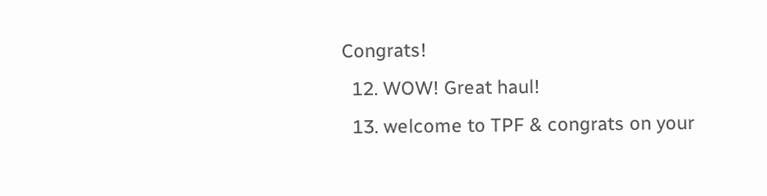Congrats!
  12. WOW! Great haul!
  13. welcome to TPF & congrats on your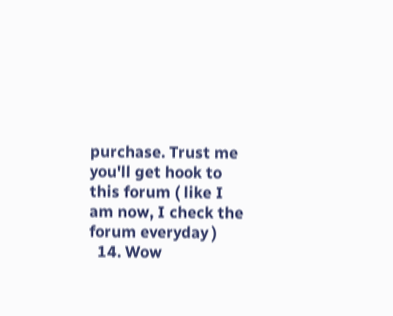purchase. Trust me you'll get hook to this forum ( like I am now, I check the forum everyday )
  14. Wow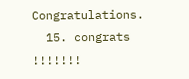Congratulations.
  15. congrats !!!!!!!